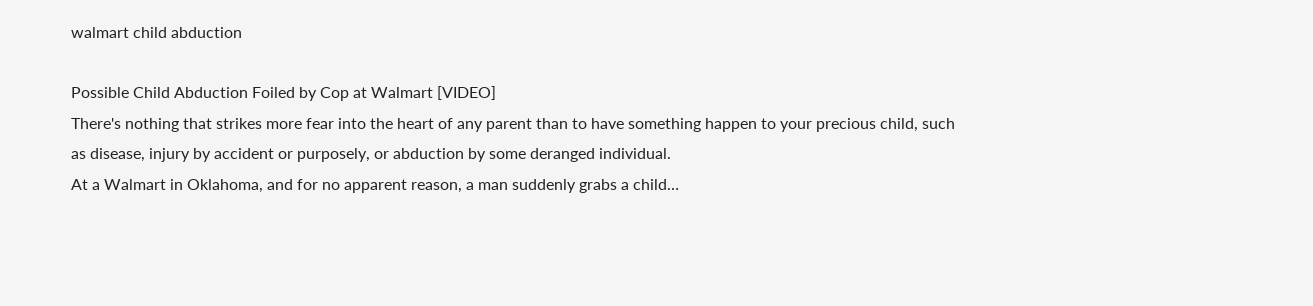walmart child abduction

Possible Child Abduction Foiled by Cop at Walmart [VIDEO]
There's nothing that strikes more fear into the heart of any parent than to have something happen to your precious child, such as disease, injury by accident or purposely, or abduction by some deranged individual.
At a Walmart in Oklahoma, and for no apparent reason, a man suddenly grabs a child…